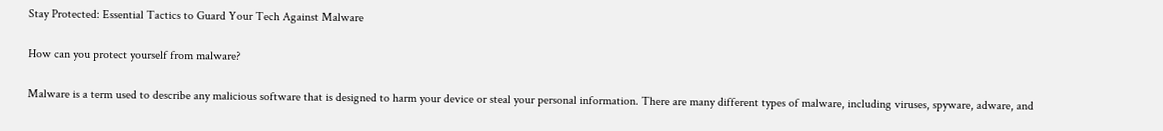Stay Protected: Essential Tactics to Guard Your Tech Against Malware

How can you protect yourself from malware?

Malware is a term used to describe any malicious software that is designed to harm your device or steal your personal information. There are many different types of malware, including viruses, spyware, adware, and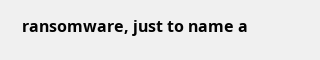ransomware, just to name a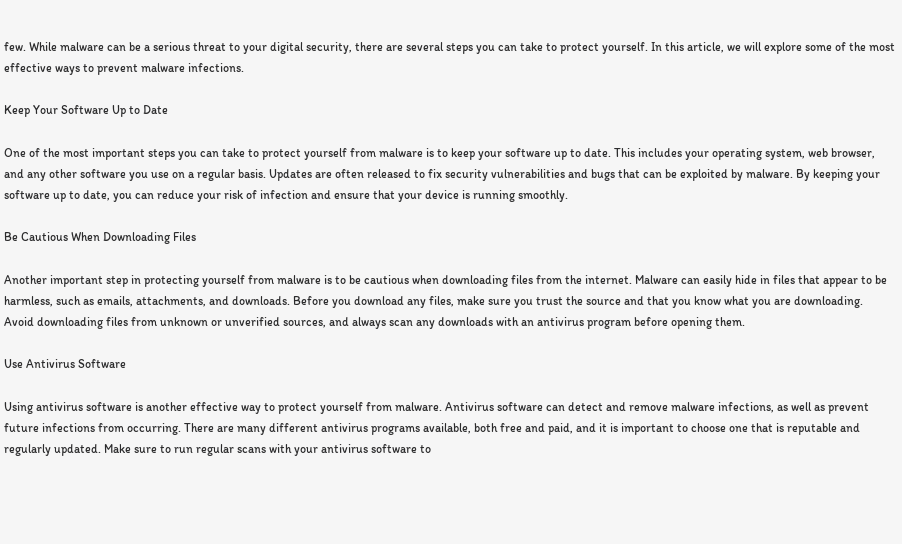few. While malware can be a serious threat to your digital security, there are several steps you can take to protect yourself. In this article, we will explore some of the most effective ways to prevent malware infections.

Keep Your Software Up to Date

One of the most important steps you can take to protect yourself from malware is to keep your software up to date. This includes your operating system, web browser, and any other software you use on a regular basis. Updates are often released to fix security vulnerabilities and bugs that can be exploited by malware. By keeping your software up to date, you can reduce your risk of infection and ensure that your device is running smoothly.

Be Cautious When Downloading Files

Another important step in protecting yourself from malware is to be cautious when downloading files from the internet. Malware can easily hide in files that appear to be harmless, such as emails, attachments, and downloads. Before you download any files, make sure you trust the source and that you know what you are downloading. Avoid downloading files from unknown or unverified sources, and always scan any downloads with an antivirus program before opening them.

Use Antivirus Software

Using antivirus software is another effective way to protect yourself from malware. Antivirus software can detect and remove malware infections, as well as prevent future infections from occurring. There are many different antivirus programs available, both free and paid, and it is important to choose one that is reputable and regularly updated. Make sure to run regular scans with your antivirus software to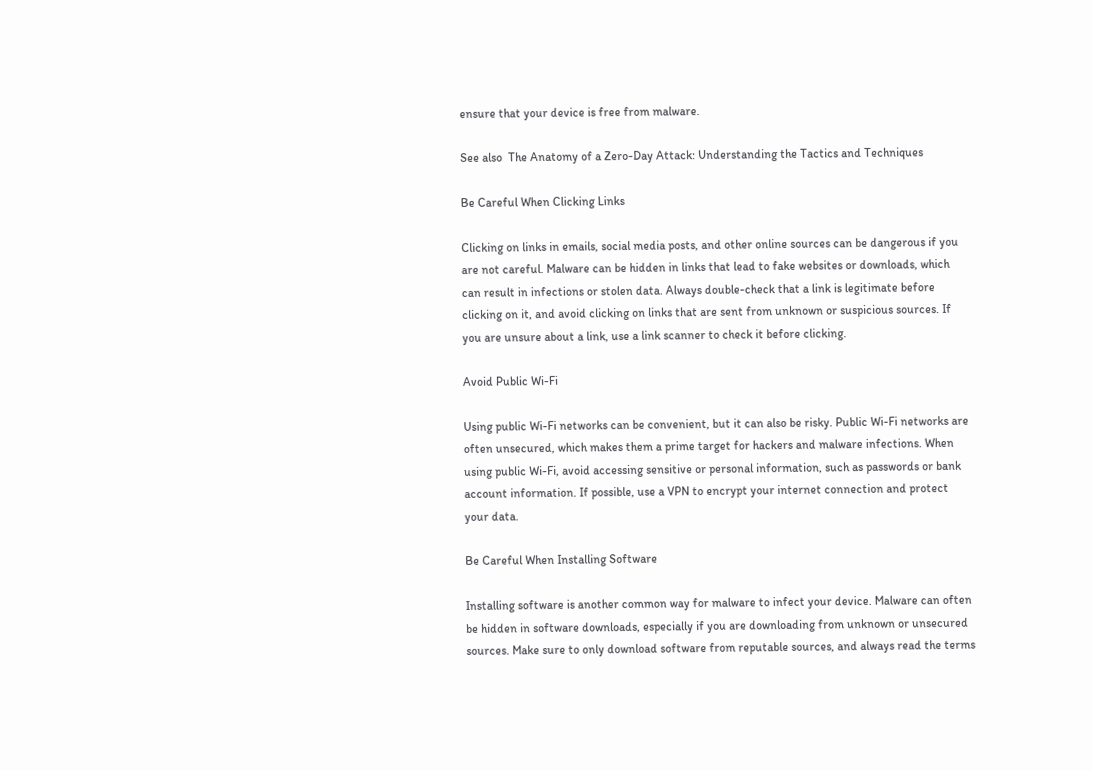ensure that your device is free from malware.

See also  The Anatomy of a Zero-Day Attack: Understanding the Tactics and Techniques

Be Careful When Clicking Links

Clicking on links in emails, social media posts, and other online sources can be dangerous if you are not careful. Malware can be hidden in links that lead to fake websites or downloads, which can result in infections or stolen data. Always double-check that a link is legitimate before clicking on it, and avoid clicking on links that are sent from unknown or suspicious sources. If you are unsure about a link, use a link scanner to check it before clicking.

Avoid Public Wi-Fi

Using public Wi-Fi networks can be convenient, but it can also be risky. Public Wi-Fi networks are often unsecured, which makes them a prime target for hackers and malware infections. When using public Wi-Fi, avoid accessing sensitive or personal information, such as passwords or bank account information. If possible, use a VPN to encrypt your internet connection and protect your data.

Be Careful When Installing Software

Installing software is another common way for malware to infect your device. Malware can often be hidden in software downloads, especially if you are downloading from unknown or unsecured sources. Make sure to only download software from reputable sources, and always read the terms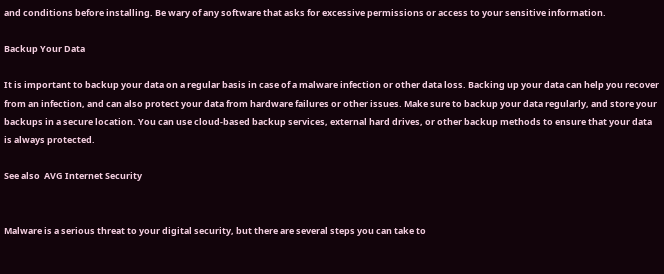and conditions before installing. Be wary of any software that asks for excessive permissions or access to your sensitive information.

Backup Your Data

It is important to backup your data on a regular basis in case of a malware infection or other data loss. Backing up your data can help you recover from an infection, and can also protect your data from hardware failures or other issues. Make sure to backup your data regularly, and store your backups in a secure location. You can use cloud-based backup services, external hard drives, or other backup methods to ensure that your data is always protected.

See also  AVG Internet Security


Malware is a serious threat to your digital security, but there are several steps you can take to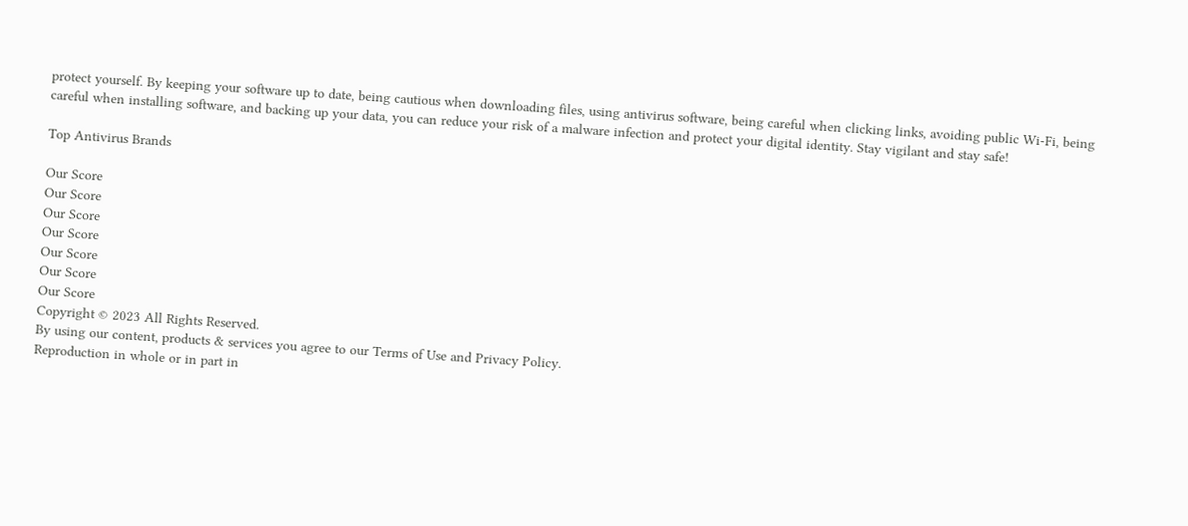protect yourself. By keeping your software up to date, being cautious when downloading files, using antivirus software, being careful when clicking links, avoiding public Wi-Fi, being careful when installing software, and backing up your data, you can reduce your risk of a malware infection and protect your digital identity. Stay vigilant and stay safe!

Top Antivirus Brands

Our Score
Our Score
Our Score
Our Score
Our Score
Our Score
Our Score
Copyright © 2023 All Rights Reserved.
By using our content, products & services you agree to our Terms of Use and Privacy Policy.
Reproduction in whole or in part in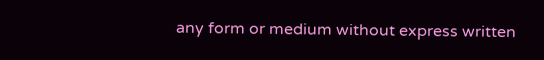any form or medium without express written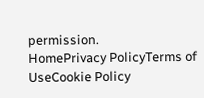permission.
HomePrivacy PolicyTerms of UseCookie Policy